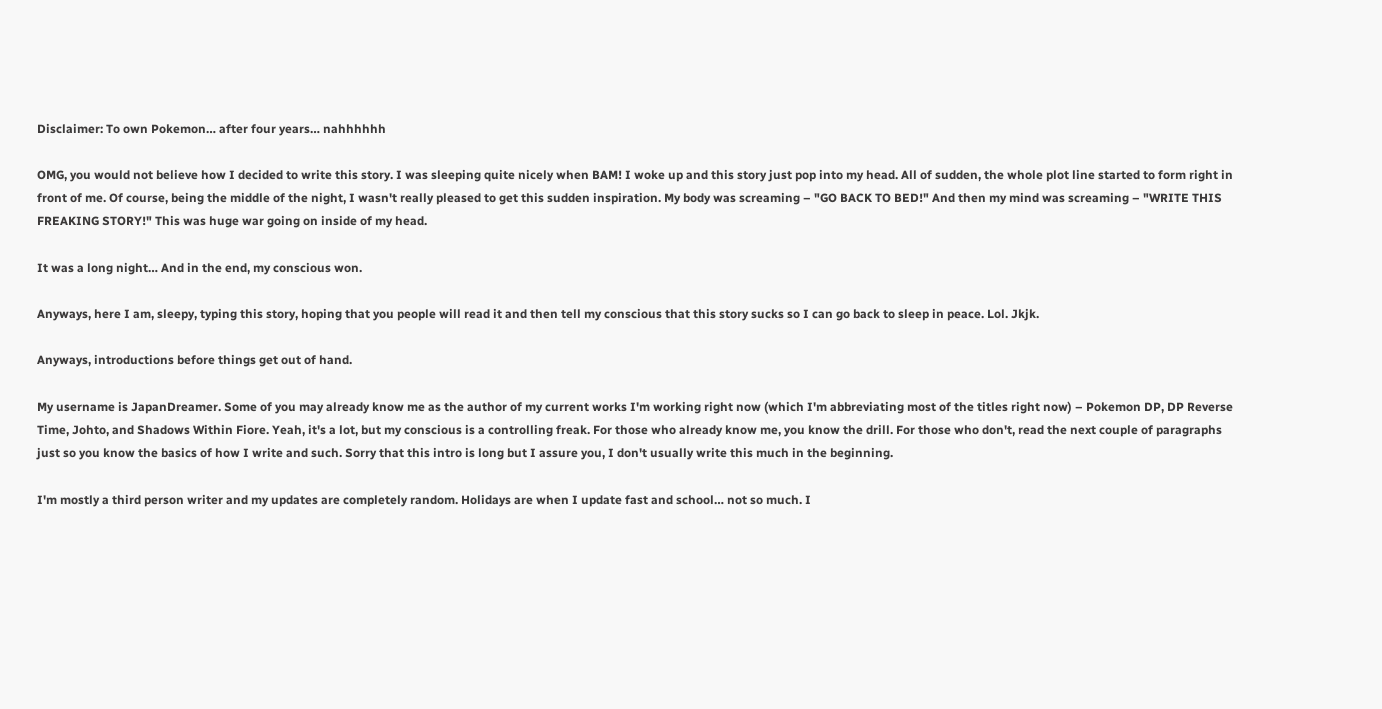Disclaimer: To own Pokemon… after four years… nahhhhhh

OMG, you would not believe how I decided to write this story. I was sleeping quite nicely when BAM! I woke up and this story just pop into my head. All of sudden, the whole plot line started to form right in front of me. Of course, being the middle of the night, I wasn't really pleased to get this sudden inspiration. My body was screaming – "GO BACK TO BED!" And then my mind was screaming – "WRITE THIS FREAKING STORY!" This was huge war going on inside of my head.

It was a long night… And in the end, my conscious won.

Anyways, here I am, sleepy, typing this story, hoping that you people will read it and then tell my conscious that this story sucks so I can go back to sleep in peace. Lol. Jkjk.

Anyways, introductions before things get out of hand.

My username is JapanDreamer. Some of you may already know me as the author of my current works I'm working right now (which I'm abbreviating most of the titles right now) – Pokemon DP, DP Reverse Time, Johto, and Shadows Within Fiore. Yeah, it's a lot, but my conscious is a controlling freak. For those who already know me, you know the drill. For those who don't, read the next couple of paragraphs just so you know the basics of how I write and such. Sorry that this intro is long but I assure you, I don't usually write this much in the beginning.

I'm mostly a third person writer and my updates are completely random. Holidays are when I update fast and school… not so much. I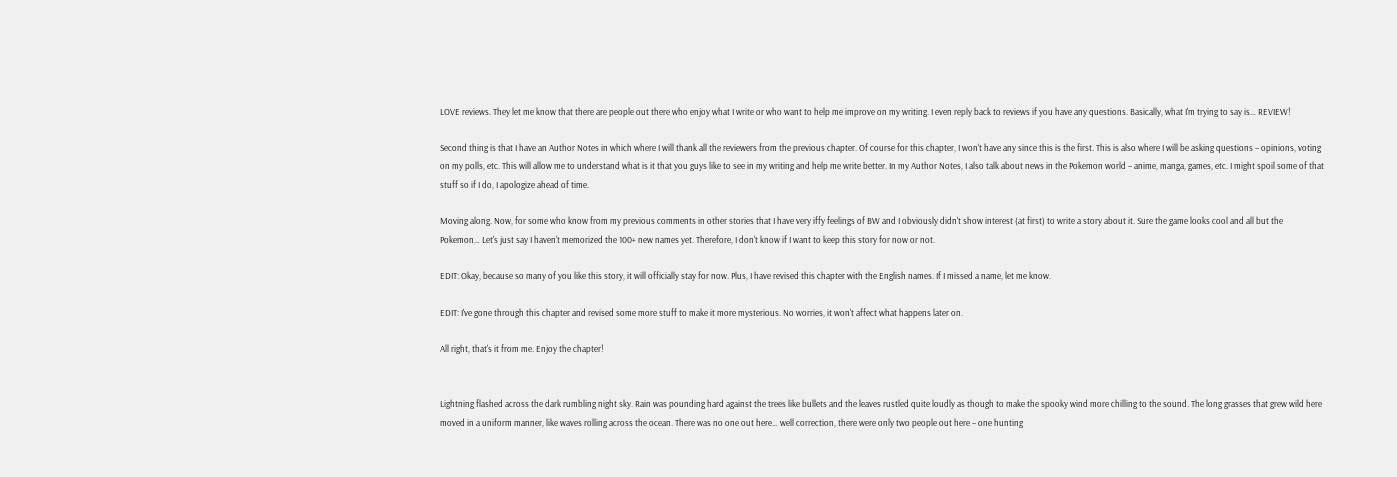LOVE reviews. They let me know that there are people out there who enjoy what I write or who want to help me improve on my writing. I even reply back to reviews if you have any questions. Basically, what I'm trying to say is… REVIEW!

Second thing is that I have an Author Notes in which where I will thank all the reviewers from the previous chapter. Of course for this chapter, I won't have any since this is the first. This is also where I will be asking questions – opinions, voting on my polls, etc. This will allow me to understand what is it that you guys like to see in my writing and help me write better. In my Author Notes, I also talk about news in the Pokemon world – anime, manga, games, etc. I might spoil some of that stuff so if I do, I apologize ahead of time.

Moving along. Now, for some who know from my previous comments in other stories that I have very iffy feelings of BW and I obviously didn't show interest (at first) to write a story about it. Sure the game looks cool and all but the Pokemon… Let's just say I haven't memorized the 100+ new names yet. Therefore, I don't know if I want to keep this story for now or not.

EDIT: Okay, because so many of you like this story, it will officially stay for now. Plus, I have revised this chapter with the English names. If I missed a name, let me know.

EDIT: I've gone through this chapter and revised some more stuff to make it more mysterious. No worries, it won't affect what happens later on.

All right, that's it from me. Enjoy the chapter!


Lightning flashed across the dark rumbling night sky. Rain was pounding hard against the trees like bullets and the leaves rustled quite loudly as though to make the spooky wind more chilling to the sound. The long grasses that grew wild here moved in a uniform manner, like waves rolling across the ocean. There was no one out here… well correction, there were only two people out here – one hunting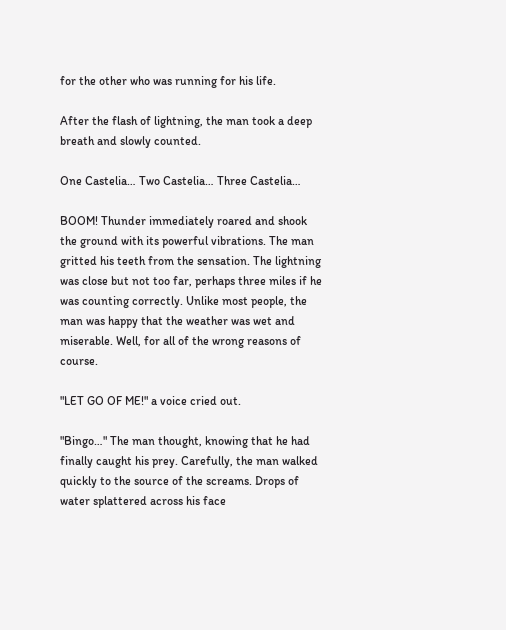for the other who was running for his life.

After the flash of lightning, the man took a deep breath and slowly counted.

One Castelia… Two Castelia… Three Castelia…

BOOM! Thunder immediately roared and shook the ground with its powerful vibrations. The man gritted his teeth from the sensation. The lightning was close but not too far, perhaps three miles if he was counting correctly. Unlike most people, the man was happy that the weather was wet and miserable. Well, for all of the wrong reasons of course.

"LET GO OF ME!" a voice cried out.

"Bingo…" The man thought, knowing that he had finally caught his prey. Carefully, the man walked quickly to the source of the screams. Drops of water splattered across his face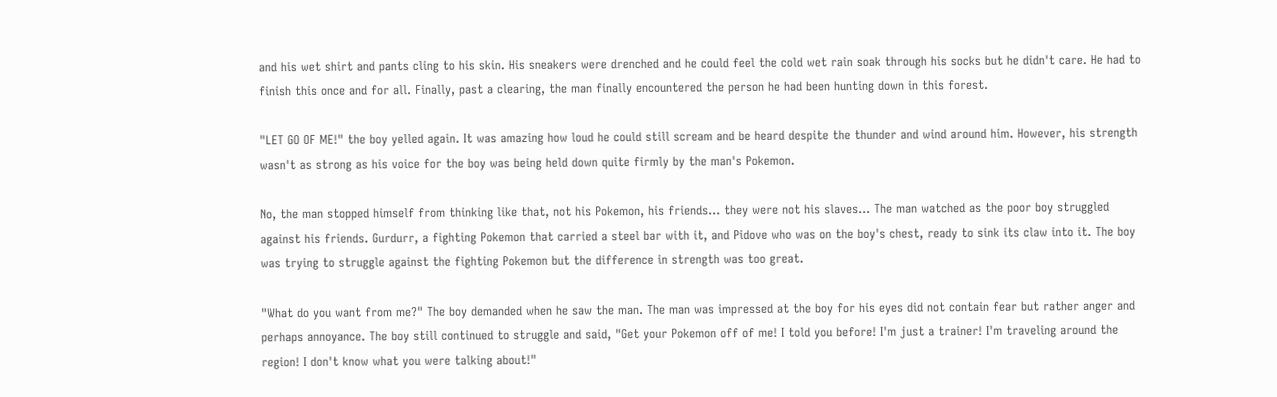and his wet shirt and pants cling to his skin. His sneakers were drenched and he could feel the cold wet rain soak through his socks but he didn't care. He had to finish this once and for all. Finally, past a clearing, the man finally encountered the person he had been hunting down in this forest.

"LET GO OF ME!" the boy yelled again. It was amazing how loud he could still scream and be heard despite the thunder and wind around him. However, his strength wasn't as strong as his voice for the boy was being held down quite firmly by the man's Pokemon.

No, the man stopped himself from thinking like that, not his Pokemon, his friends… they were not his slaves… The man watched as the poor boy struggled against his friends. Gurdurr, a fighting Pokemon that carried a steel bar with it, and Pidove who was on the boy's chest, ready to sink its claw into it. The boy was trying to struggle against the fighting Pokemon but the difference in strength was too great.

"What do you want from me?" The boy demanded when he saw the man. The man was impressed at the boy for his eyes did not contain fear but rather anger and perhaps annoyance. The boy still continued to struggle and said, "Get your Pokemon off of me! I told you before! I'm just a trainer! I'm traveling around the region! I don't know what you were talking about!"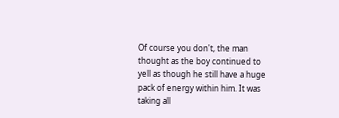Of course you don't, the man thought as the boy continued to yell as though he still have a huge pack of energy within him. It was taking all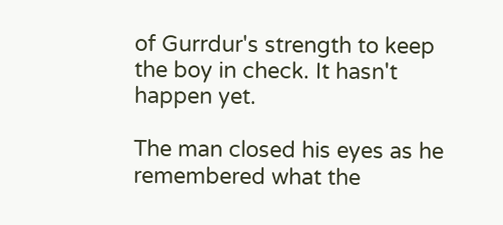of Gurrdur's strength to keep the boy in check. It hasn't happen yet.

The man closed his eyes as he remembered what the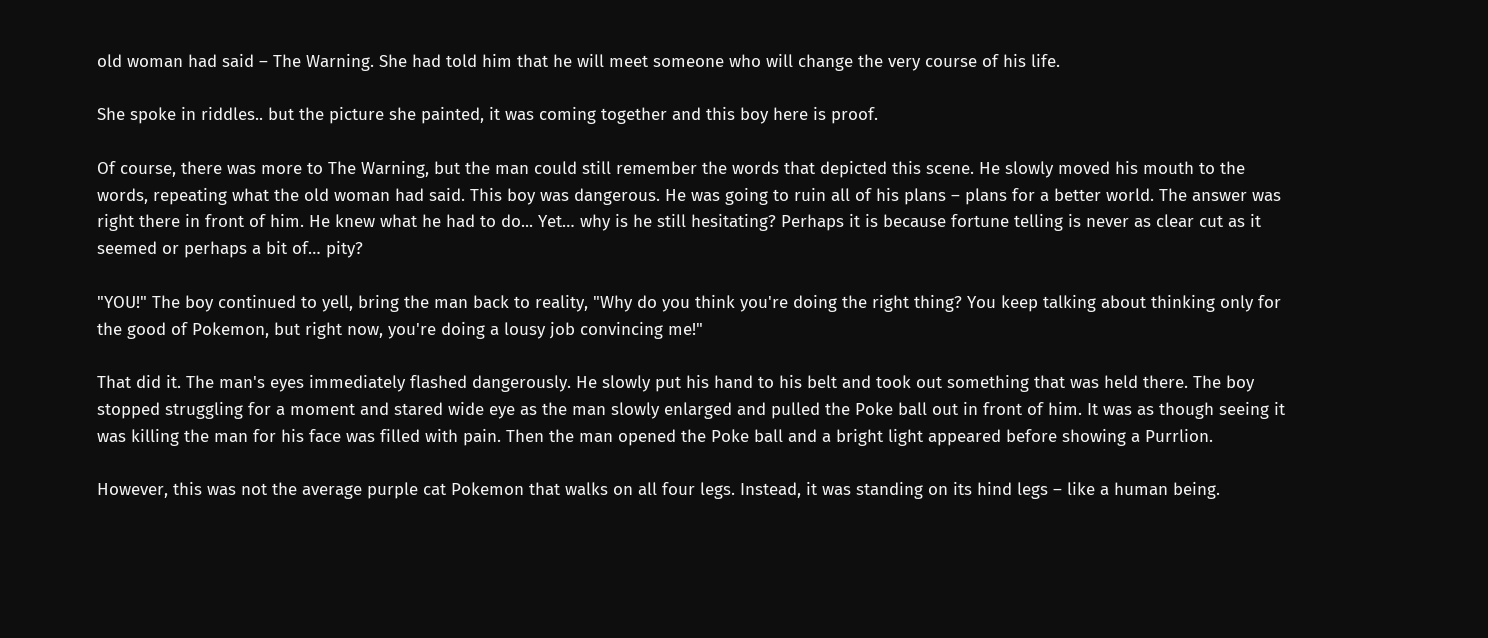old woman had said – The Warning. She had told him that he will meet someone who will change the very course of his life.

She spoke in riddles.. but the picture she painted, it was coming together and this boy here is proof.

Of course, there was more to The Warning, but the man could still remember the words that depicted this scene. He slowly moved his mouth to the words, repeating what the old woman had said. This boy was dangerous. He was going to ruin all of his plans – plans for a better world. The answer was right there in front of him. He knew what he had to do... Yet… why is he still hesitating? Perhaps it is because fortune telling is never as clear cut as it seemed or perhaps a bit of… pity?

"YOU!" The boy continued to yell, bring the man back to reality, "Why do you think you're doing the right thing? You keep talking about thinking only for the good of Pokemon, but right now, you're doing a lousy job convincing me!"

That did it. The man's eyes immediately flashed dangerously. He slowly put his hand to his belt and took out something that was held there. The boy stopped struggling for a moment and stared wide eye as the man slowly enlarged and pulled the Poke ball out in front of him. It was as though seeing it was killing the man for his face was filled with pain. Then the man opened the Poke ball and a bright light appeared before showing a Purrlion.

However, this was not the average purple cat Pokemon that walks on all four legs. Instead, it was standing on its hind legs – like a human being.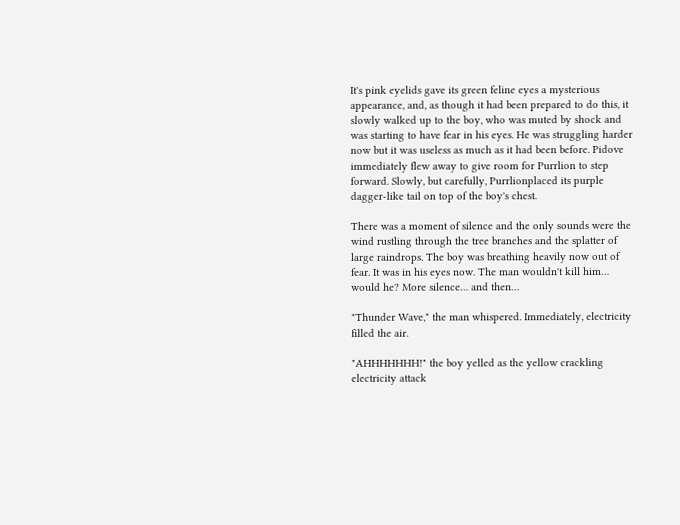It's pink eyelids gave its green feline eyes a mysterious appearance, and, as though it had been prepared to do this, it slowly walked up to the boy, who was muted by shock and was starting to have fear in his eyes. He was struggling harder now but it was useless as much as it had been before. Pidove immediately flew away to give room for Purrlion to step forward. Slowly, but carefully, Purrlionplaced its purple dagger-like tail on top of the boy's chest.

There was a moment of silence and the only sounds were the wind rustling through the tree branches and the splatter of large raindrops. The boy was breathing heavily now out of fear. It was in his eyes now. The man wouldn't kill him… would he? More silence… and then…

"Thunder Wave," the man whispered. Immediately, electricity filled the air.

"AHHHHHHH!" the boy yelled as the yellow crackling electricity attack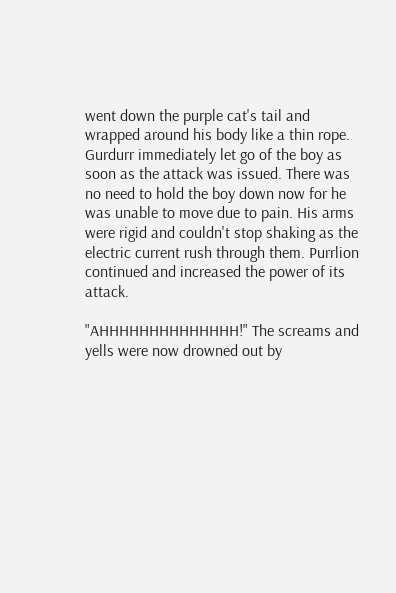went down the purple cat's tail and wrapped around his body like a thin rope. Gurdurr immediately let go of the boy as soon as the attack was issued. There was no need to hold the boy down now for he was unable to move due to pain. His arms were rigid and couldn't stop shaking as the electric current rush through them. Purrlion continued and increased the power of its attack.

"AHHHHHHHHHHHHHH!" The screams and yells were now drowned out by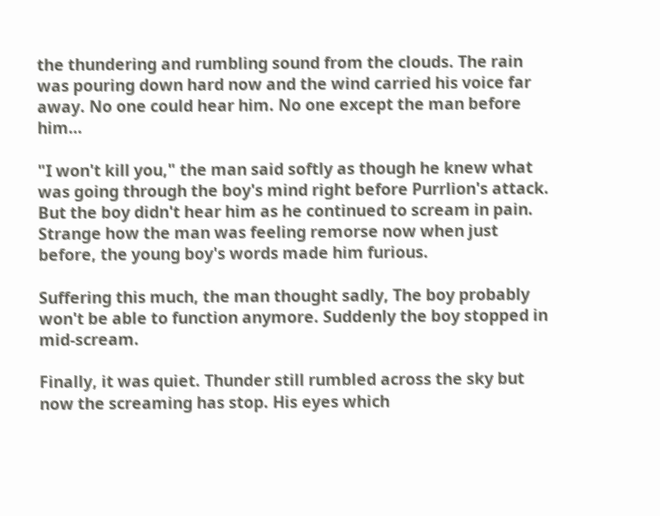the thundering and rumbling sound from the clouds. The rain was pouring down hard now and the wind carried his voice far away. No one could hear him. No one except the man before him…

"I won't kill you," the man said softly as though he knew what was going through the boy's mind right before Purrlion's attack. But the boy didn't hear him as he continued to scream in pain. Strange how the man was feeling remorse now when just before, the young boy's words made him furious.

Suffering this much, the man thought sadly, The boy probably won't be able to function anymore. Suddenly the boy stopped in mid-scream.

Finally, it was quiet. Thunder still rumbled across the sky but now the screaming has stop. His eyes which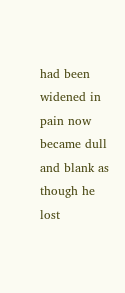had been widened in pain now became dull and blank as though he lost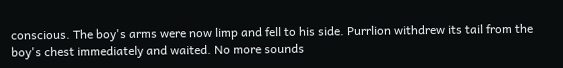conscious. The boy's arms were now limp and fell to his side. Purrlion withdrew its tail from the boy's chest immediately and waited. No more sounds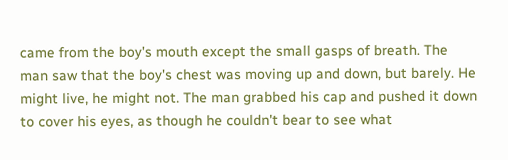came from the boy's mouth except the small gasps of breath. The man saw that the boy's chest was moving up and down, but barely. He might live, he might not. The man grabbed his cap and pushed it down to cover his eyes, as though he couldn't bear to see what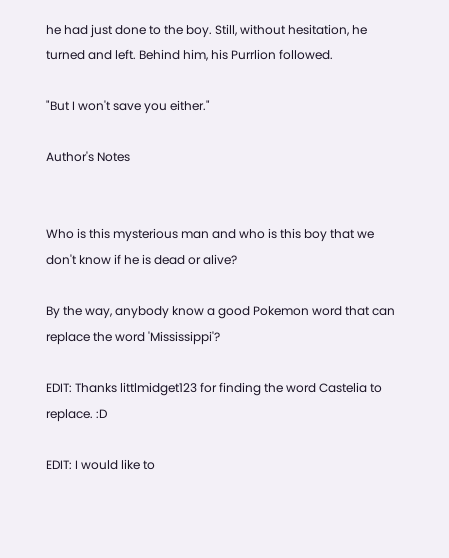he had just done to the boy. Still, without hesitation, he turned and left. Behind him, his Purrlion followed.

"But I won't save you either."

Author's Notes


Who is this mysterious man and who is this boy that we don't know if he is dead or alive?

By the way, anybody know a good Pokemon word that can replace the word 'Mississippi'?

EDIT: Thanks littlmidget123 for finding the word Castelia to replace. :D

EDIT: I would like to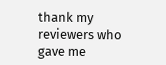thank my reviewers who gave me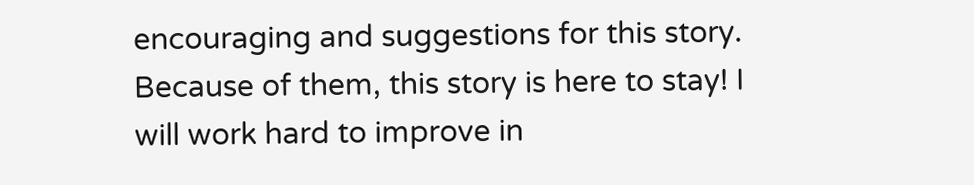encouraging and suggestions for this story. Because of them, this story is here to stay! I will work hard to improve in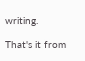writing.

That's it from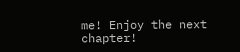me! Enjoy the next chapter!